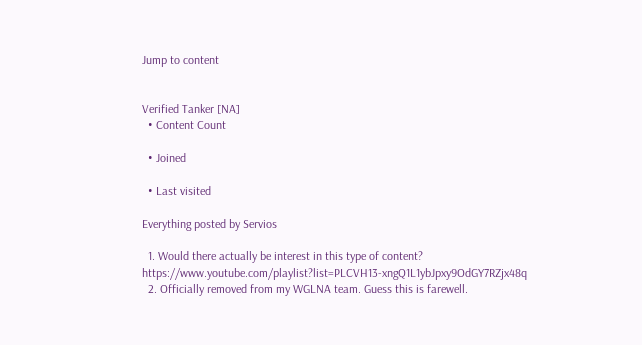Jump to content


Verified Tanker [NA]
  • Content Count

  • Joined

  • Last visited

Everything posted by Servios

  1. Would there actually be interest in this type of content? https://www.youtube.com/playlist?list=PLCVH13-xngQ1L1ybJpxy9OdGY7RZjx48q
  2. Officially removed from my WGLNA team. Guess this is farewell.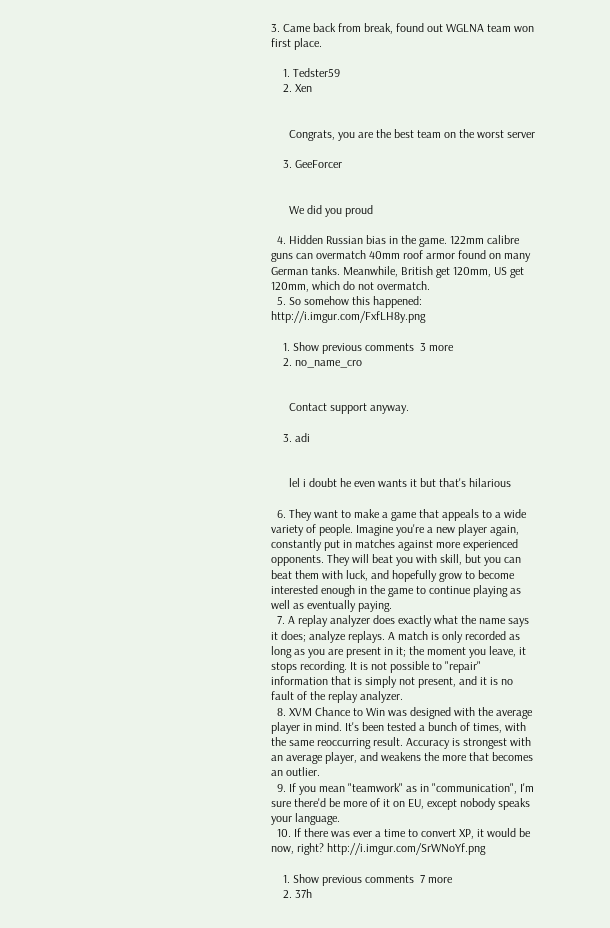3. Came back from break, found out WGLNA team won first place.

    1. Tedster59
    2. Xen


      Congrats, you are the best team on the worst server

    3. GeeForcer


      We did you proud

  4. Hidden Russian bias in the game. 122mm calibre guns can overmatch 40mm roof armor found on many German tanks. Meanwhile, British get 120mm, US get 120mm, which do not overmatch.
  5. So somehow this happened: http://i.imgur.com/FxfLH8y.png

    1. Show previous comments  3 more
    2. no_name_cro


      Contact support anyway.

    3. adi


      lel i doubt he even wants it but that's hilarious

  6. They want to make a game that appeals to a wide variety of people. Imagine you're a new player again, constantly put in matches against more experienced opponents. They will beat you with skill, but you can beat them with luck, and hopefully grow to become interested enough in the game to continue playing as well as eventually paying.
  7. A replay analyzer does exactly what the name says it does; analyze replays. A match is only recorded as long as you are present in it; the moment you leave, it stops recording. It is not possible to "repair" information that is simply not present, and it is no fault of the replay analyzer.
  8. XVM Chance to Win was designed with the average player in mind. It's been tested a bunch of times, with the same reoccurring result. Accuracy is strongest with an average player, and weakens the more that becomes an outlier.
  9. If you mean "teamwork" as in "communication", I'm sure there'd be more of it on EU, except nobody speaks your language.
  10. If there was ever a time to convert XP, it would be now, right? http://i.imgur.com/SrWNoYf.png

    1. Show previous comments  7 more
    2. 37h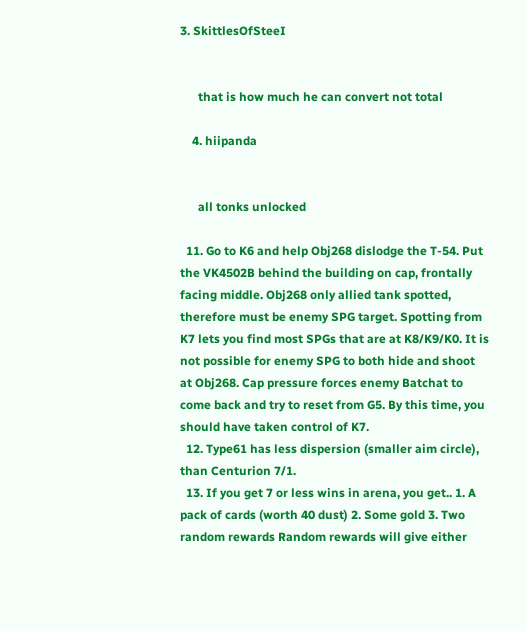3. SkittlesOfSteeI


      that is how much he can convert not total

    4. hiipanda


      all tonks unlocked

  11. Go to K6 and help Obj268 dislodge the T-54. Put the VK4502B behind the building on cap, frontally facing middle. Obj268 only allied tank spotted, therefore must be enemy SPG target. Spotting from K7 lets you find most SPGs that are at K8/K9/K0. It is not possible for enemy SPG to both hide and shoot at Obj268. Cap pressure forces enemy Batchat to come back and try to reset from G5. By this time, you should have taken control of K7.
  12. Type61 has less dispersion (smaller aim circle), than Centurion 7/1.
  13. If you get 7 or less wins in arena, you get.. 1. A pack of cards (worth 40 dust) 2. Some gold 3. Two random rewards Random rewards will give either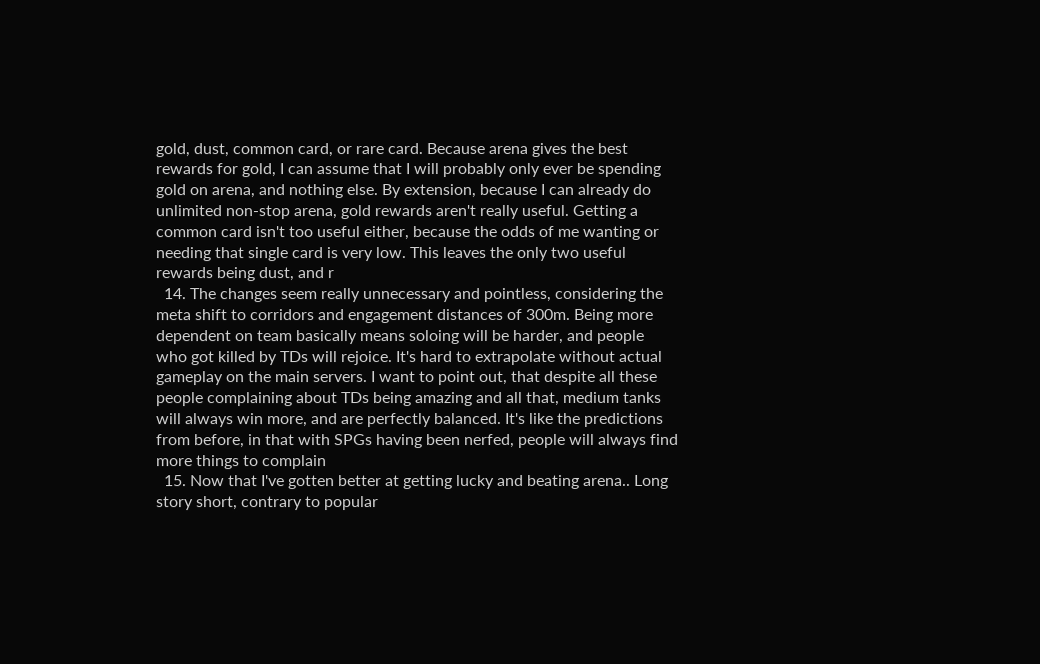gold, dust, common card, or rare card. Because arena gives the best rewards for gold, I can assume that I will probably only ever be spending gold on arena, and nothing else. By extension, because I can already do unlimited non-stop arena, gold rewards aren't really useful. Getting a common card isn't too useful either, because the odds of me wanting or needing that single card is very low. This leaves the only two useful rewards being dust, and r
  14. The changes seem really unnecessary and pointless, considering the meta shift to corridors and engagement distances of 300m. Being more dependent on team basically means soloing will be harder, and people who got killed by TDs will rejoice. It's hard to extrapolate without actual gameplay on the main servers. I want to point out, that despite all these people complaining about TDs being amazing and all that, medium tanks will always win more, and are perfectly balanced. It's like the predictions from before, in that with SPGs having been nerfed, people will always find more things to complain
  15. Now that I've gotten better at getting lucky and beating arena.. Long story short, contrary to popular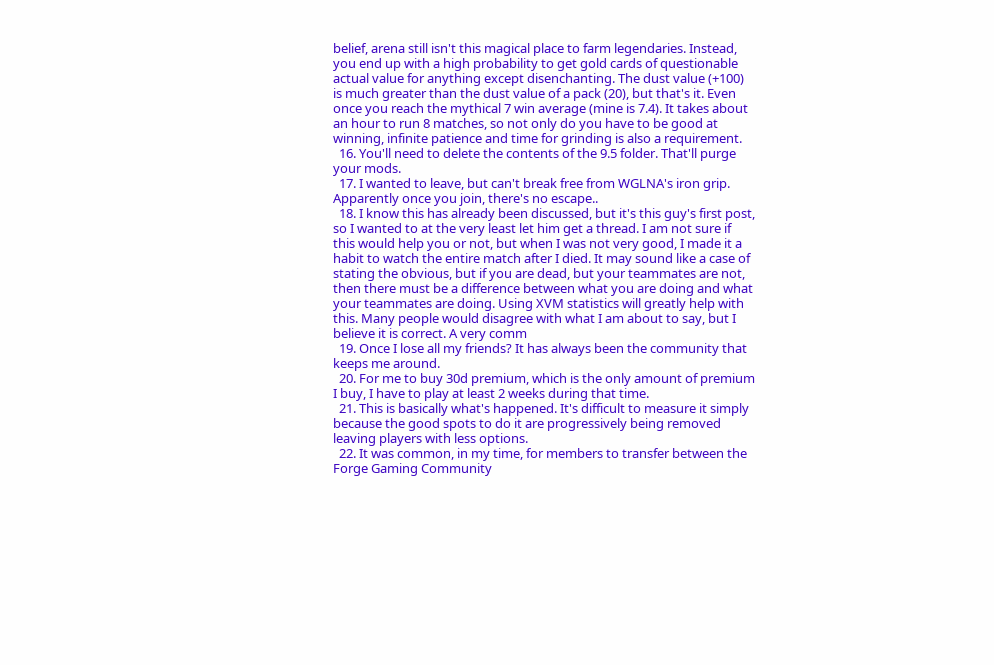belief, arena still isn't this magical place to farm legendaries. Instead, you end up with a high probability to get gold cards of questionable actual value for anything except disenchanting. The dust value (+100) is much greater than the dust value of a pack (20), but that's it. Even once you reach the mythical 7 win average (mine is 7.4). It takes about an hour to run 8 matches, so not only do you have to be good at winning, infinite patience and time for grinding is also a requirement.
  16. You'll need to delete the contents of the 9.5 folder. That'll purge your mods.
  17. I wanted to leave, but can't break free from WGLNA's iron grip. Apparently once you join, there's no escape..
  18. I know this has already been discussed, but it's this guy's first post, so I wanted to at the very least let him get a thread. I am not sure if this would help you or not, but when I was not very good, I made it a habit to watch the entire match after I died. It may sound like a case of stating the obvious, but if you are dead, but your teammates are not, then there must be a difference between what you are doing and what your teammates are doing. Using XVM statistics will greatly help with this. Many people would disagree with what I am about to say, but I believe it is correct. A very comm
  19. Once I lose all my friends? It has always been the community that keeps me around.
  20. For me to buy 30d premium, which is the only amount of premium I buy, I have to play at least 2 weeks during that time.
  21. This is basically what's happened. It's difficult to measure it simply because the good spots to do it are progressively being removed leaving players with less options.
  22. It was common, in my time, for members to transfer between the Forge Gaming Community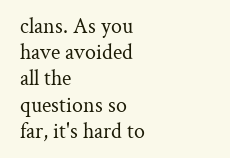clans. As you have avoided all the questions so far, it's hard to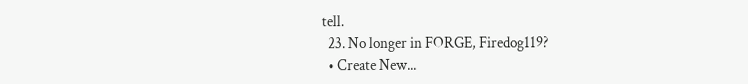tell.
  23. No longer in FORGE, Firedog119?
  • Create New...